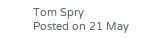Tom Spry
Posted on 21 May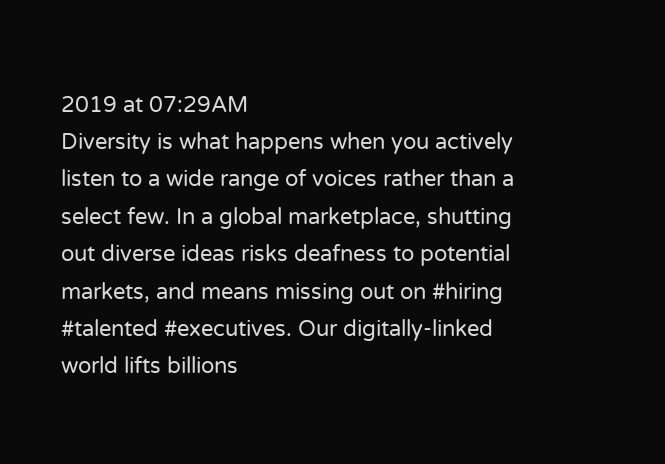2019 at 07:29AM
Diversity is what happens when you actively listen to a wide range of voices rather than a select few. In a global marketplace, shutting out diverse ideas risks deafness to potential markets, and means missing out on #hiring #talented #executives. Our digitally-linked world lifts billions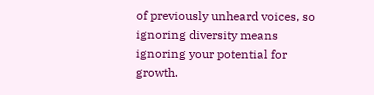of previously unheard voices, so ignoring diversity means ignoring your potential for growth.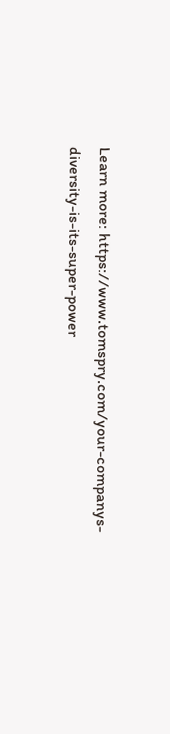Learn more: https://www.tomspry.com/your-companys-diversity-is-its-super-power